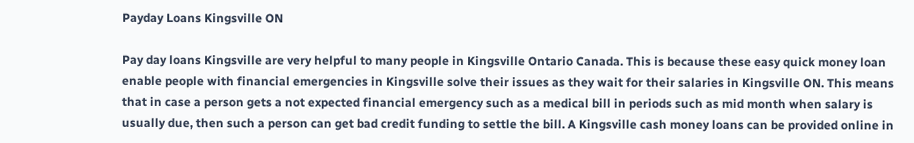Payday Loans Kingsville ON

Pay day loans Kingsville are very helpful to many people in Kingsville Ontario Canada. This is because these easy quick money loan enable people with financial emergencies in Kingsville solve their issues as they wait for their salaries in Kingsville ON. This means that in case a person gets a not expected financial emergency such as a medical bill in periods such as mid month when salary is usually due, then such a person can get bad credit funding to settle the bill. A Kingsville cash money loans can be provided online in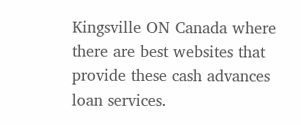Kingsville ON Canada where there are best websites that provide these cash advances loan services.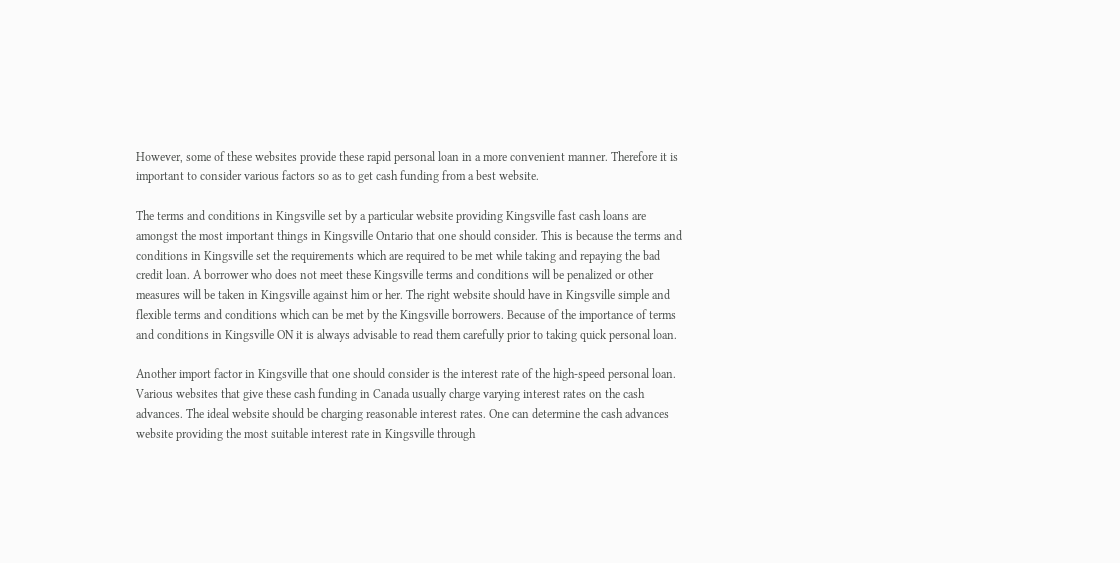However, some of these websites provide these rapid personal loan in a more convenient manner. Therefore it is important to consider various factors so as to get cash funding from a best website.

The terms and conditions in Kingsville set by a particular website providing Kingsville fast cash loans are amongst the most important things in Kingsville Ontario that one should consider. This is because the terms and conditions in Kingsville set the requirements which are required to be met while taking and repaying the bad credit loan. A borrower who does not meet these Kingsville terms and conditions will be penalized or other measures will be taken in Kingsville against him or her. The right website should have in Kingsville simple and flexible terms and conditions which can be met by the Kingsville borrowers. Because of the importance of terms and conditions in Kingsville ON it is always advisable to read them carefully prior to taking quick personal loan.

Another import factor in Kingsville that one should consider is the interest rate of the high-speed personal loan. Various websites that give these cash funding in Canada usually charge varying interest rates on the cash advances. The ideal website should be charging reasonable interest rates. One can determine the cash advances website providing the most suitable interest rate in Kingsville through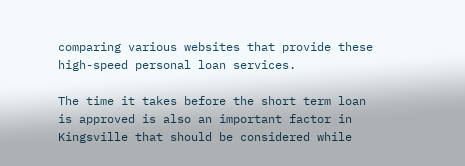comparing various websites that provide these high-speed personal loan services.

The time it takes before the short term loan is approved is also an important factor in Kingsville that should be considered while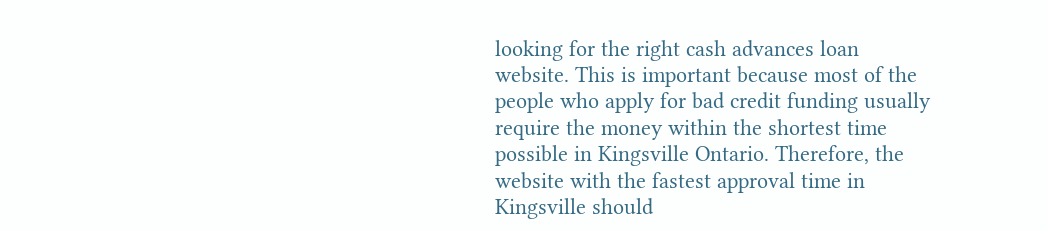looking for the right cash advances loan website. This is important because most of the people who apply for bad credit funding usually require the money within the shortest time possible in Kingsville Ontario. Therefore, the website with the fastest approval time in Kingsville should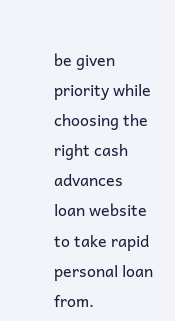be given priority while choosing the right cash advances loan website to take rapid personal loan from.